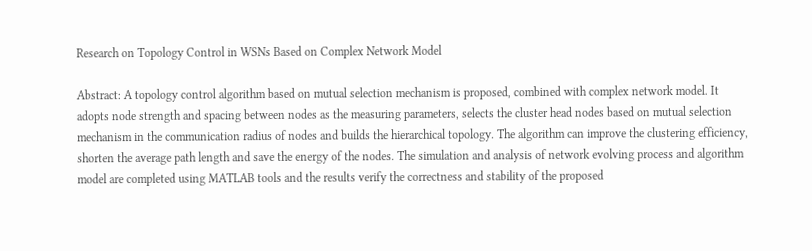Research on Topology Control in WSNs Based on Complex Network Model

Abstract: A topology control algorithm based on mutual selection mechanism is proposed, combined with complex network model. It adopts node strength and spacing between nodes as the measuring parameters, selects the cluster head nodes based on mutual selection mechanism in the communication radius of nodes and builds the hierarchical topology. The algorithm can improve the clustering efficiency, shorten the average path length and save the energy of the nodes. The simulation and analysis of network evolving process and algorithm model are completed using MATLAB tools and the results verify the correctness and stability of the proposed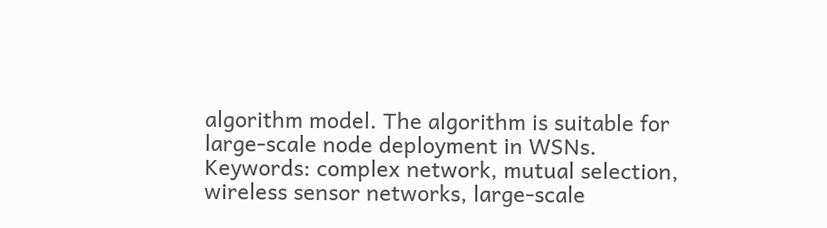algorithm model. The algorithm is suitable for large-scale node deployment in WSNs.
Keywords: complex network, mutual selection, wireless sensor networks, large-scale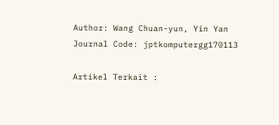Author: Wang Chuan-yun, Yin Yan
Journal Code: jptkomputergg170113

Artikel Terkait :